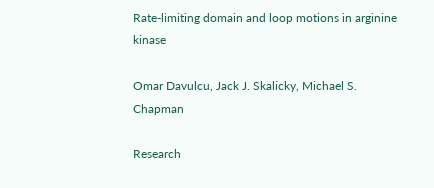Rate-limiting domain and loop motions in arginine kinase

Omar Davulcu, Jack J. Skalicky, Michael S. Chapman

Research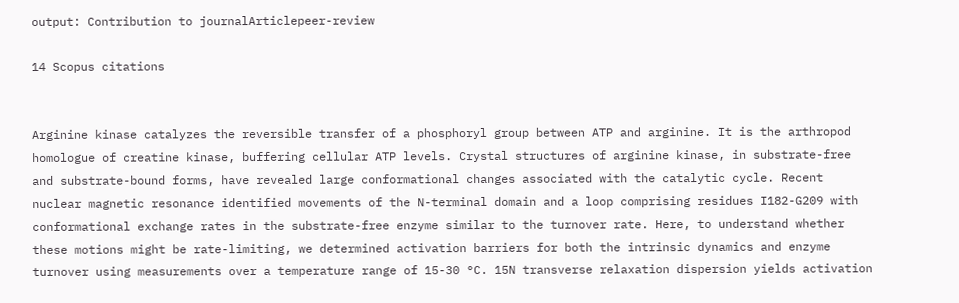output: Contribution to journalArticlepeer-review

14 Scopus citations


Arginine kinase catalyzes the reversible transfer of a phosphoryl group between ATP and arginine. It is the arthropod homologue of creatine kinase, buffering cellular ATP levels. Crystal structures of arginine kinase, in substrate-free and substrate-bound forms, have revealed large conformational changes associated with the catalytic cycle. Recent nuclear magnetic resonance identified movements of the N-terminal domain and a loop comprising residues I182-G209 with conformational exchange rates in the substrate-free enzyme similar to the turnover rate. Here, to understand whether these motions might be rate-limiting, we determined activation barriers for both the intrinsic dynamics and enzyme turnover using measurements over a temperature range of 15-30 °C. 15N transverse relaxation dispersion yields activation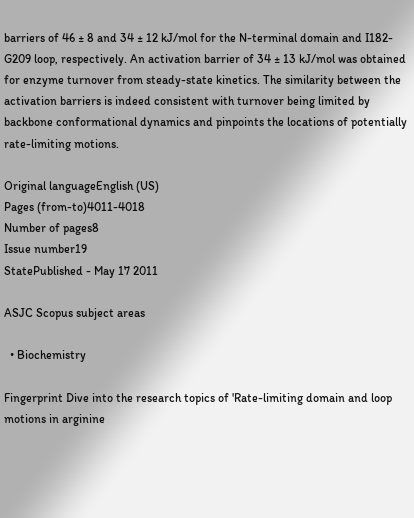barriers of 46 ± 8 and 34 ± 12 kJ/mol for the N-terminal domain and I182-G209 loop, respectively. An activation barrier of 34 ± 13 kJ/mol was obtained for enzyme turnover from steady-state kinetics. The similarity between the activation barriers is indeed consistent with turnover being limited by backbone conformational dynamics and pinpoints the locations of potentially rate-limiting motions.

Original languageEnglish (US)
Pages (from-to)4011-4018
Number of pages8
Issue number19
StatePublished - May 17 2011

ASJC Scopus subject areas

  • Biochemistry

Fingerprint Dive into the research topics of 'Rate-limiting domain and loop motions in arginine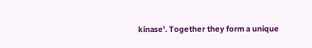kinase'. Together they form a unique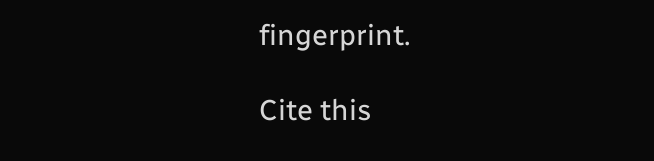fingerprint.

Cite this